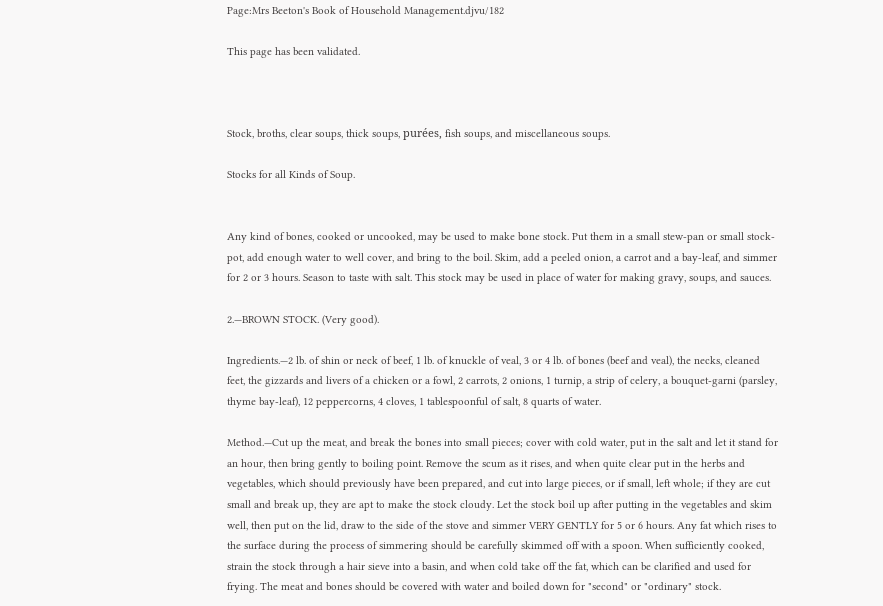Page:Mrs Beeton's Book of Household Management.djvu/182

This page has been validated.



Stock, broths, clear soups, thick soups, purées, fish soups, and miscellaneous soups.

Stocks for all Kinds of Soup.


Any kind of bones, cooked or uncooked, may be used to make bone stock. Put them in a small stew-pan or small stock-pot, add enough water to well cover, and bring to the boil. Skim, add a peeled onion, a carrot and a bay-leaf, and simmer for 2 or 3 hours. Season to taste with salt. This stock may be used in place of water for making gravy, soups, and sauces.

2.—BROWN STOCK. (Very good).

Ingredients.—2 lb. of shin or neck of beef, 1 lb. of knuckle of veal, 3 or 4 lb. of bones (beef and veal), the necks, cleaned feet, the gizzards and livers of a chicken or a fowl, 2 carrots, 2 onions, 1 turnip, a strip of celery, a bouquet-garni (parsley, thyme bay-leaf), 12 peppercorns, 4 cloves, 1 tablespoonful of salt, 8 quarts of water.

Method.—Cut up the meat, and break the bones into small pieces; cover with cold water, put in the salt and let it stand for an hour, then bring gently to boiling point. Remove the scum as it rises, and when quite clear put in the herbs and vegetables, which should previously have been prepared, and cut into large pieces, or if small, left whole; if they are cut small and break up, they are apt to make the stock cloudy. Let the stock boil up after putting in the vegetables and skim well, then put on the lid, draw to the side of the stove and simmer VERY GENTLY for 5 or 6 hours. Any fat which rises to the surface during the process of simmering should be carefully skimmed off with a spoon. When sufficiently cooked, strain the stock through a hair sieve into a basin, and when cold take off the fat, which can be clarified and used for frying. The meat and bones should be covered with water and boiled down for "second" or "ordinary" stock.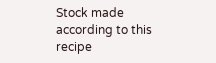Stock made according to this recipe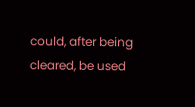could, after being cleared, be used